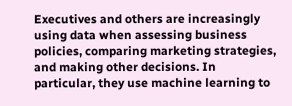Executives and others are increasingly using data when assessing business policies, comparing marketing strategies, and making other decisions. In particular, they use machine learning to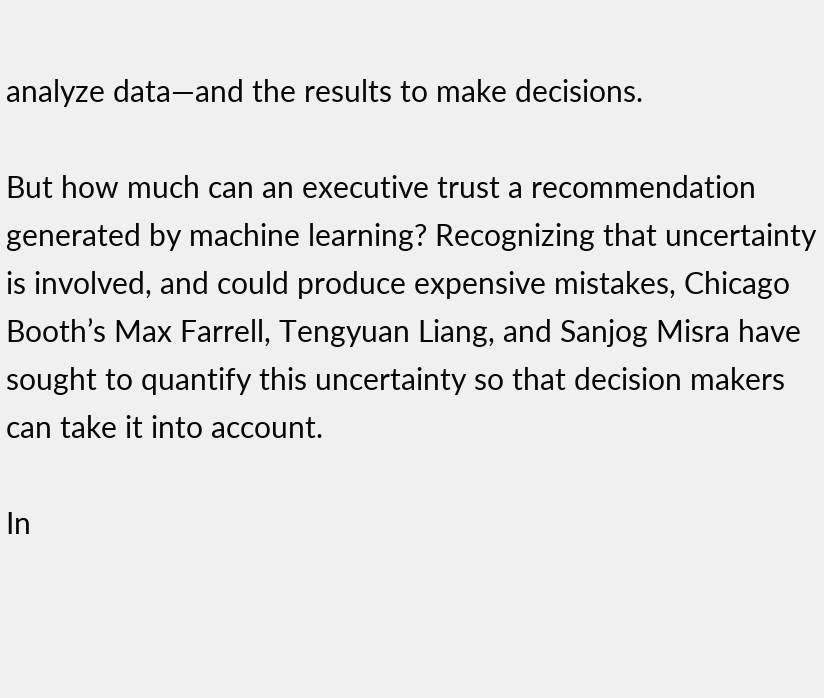analyze data—and the results to make decisions.

But how much can an executive trust a recommendation generated by machine learning? Recognizing that uncertainty is involved, and could produce expensive mistakes, Chicago Booth’s Max Farrell, Tengyuan Liang, and Sanjog Misra have sought to quantify this uncertainty so that decision makers can take it into account.

In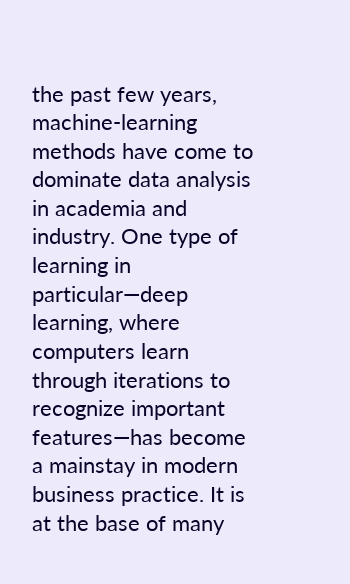the past few years, machine-learning methods have come to dominate data analysis in academia and industry. One type of learning in particular—deep learning, where computers learn through iterations to recognize important features—has become a mainstay in modern business practice. It is at the base of many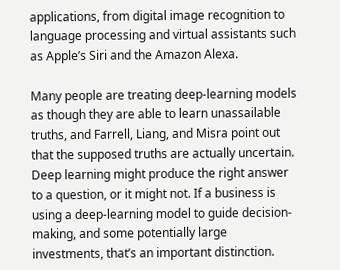applications, from digital image recognition to language processing and virtual assistants such as Apple’s Siri and the Amazon Alexa.

Many people are treating deep-learning models as though they are able to learn unassailable truths, and Farrell, Liang, and Misra point out that the supposed truths are actually uncertain. Deep learning might produce the right answer to a question, or it might not. If a business is using a deep-learning model to guide decision-making, and some potentially large investments, that’s an important distinction.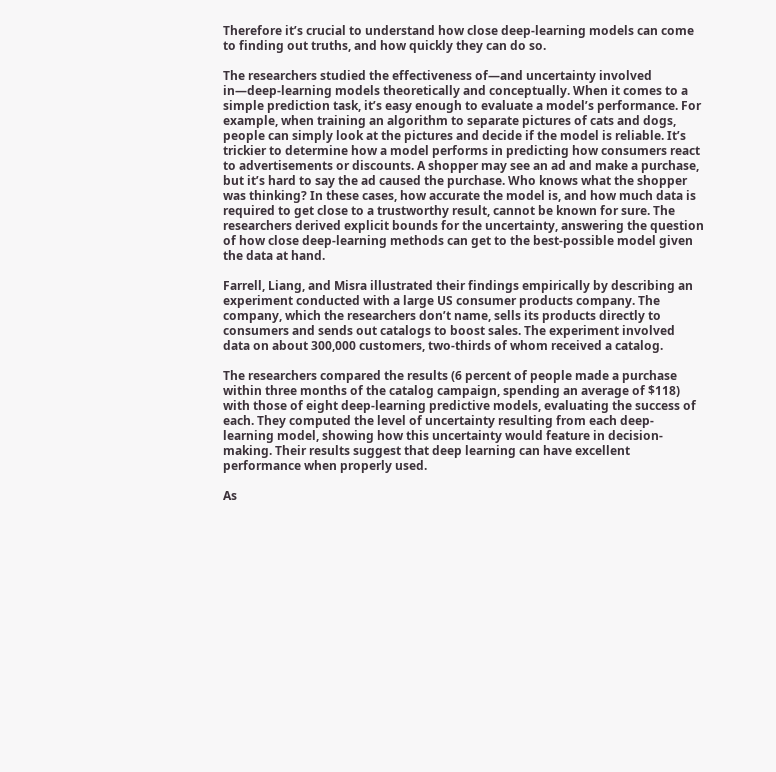Therefore it’s crucial to understand how close deep-learning models can come to finding out truths, and how quickly they can do so.

The researchers studied the effectiveness of—and uncertainty involved in—deep-learning models theoretically and conceptually. When it comes to a simple prediction task, it’s easy enough to evaluate a model’s performance. For example, when training an algorithm to separate pictures of cats and dogs, people can simply look at the pictures and decide if the model is reliable. It’s trickier to determine how a model performs in predicting how consumers react to advertisements or discounts. A shopper may see an ad and make a purchase, but it’s hard to say the ad caused the purchase. Who knows what the shopper was thinking? In these cases, how accurate the model is, and how much data is required to get close to a trustworthy result, cannot be known for sure. The researchers derived explicit bounds for the uncertainty, answering the question of how close deep-learning methods can get to the best-possible model given the data at hand.

Farrell, Liang, and Misra illustrated their findings empirically by describing an experiment conducted with a large US consumer products company. The company, which the researchers don’t name, sells its products directly to consumers and sends out catalogs to boost sales. The experiment involved data on about 300,000 customers, two-thirds of whom received a catalog.

The researchers compared the results (6 percent of people made a purchase within three months of the catalog campaign, spending an average of $118) with those of eight deep-learning predictive models, evaluating the success of each. They computed the level of uncertainty resulting from each deep-learning model, showing how this uncertainty would feature in decision-making. Their results suggest that deep learning can have excellent performance when properly used.

As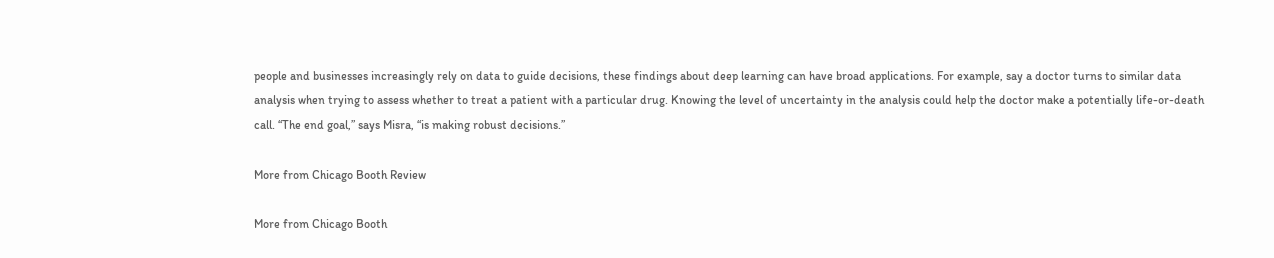people and businesses increasingly rely on data to guide decisions, these findings about deep learning can have broad applications. For example, say a doctor turns to similar data analysis when trying to assess whether to treat a patient with a particular drug. Knowing the level of uncertainty in the analysis could help the doctor make a potentially life-or-death call. “The end goal,” says Misra, “is making robust decisions.”

More from Chicago Booth Review

More from Chicago Booth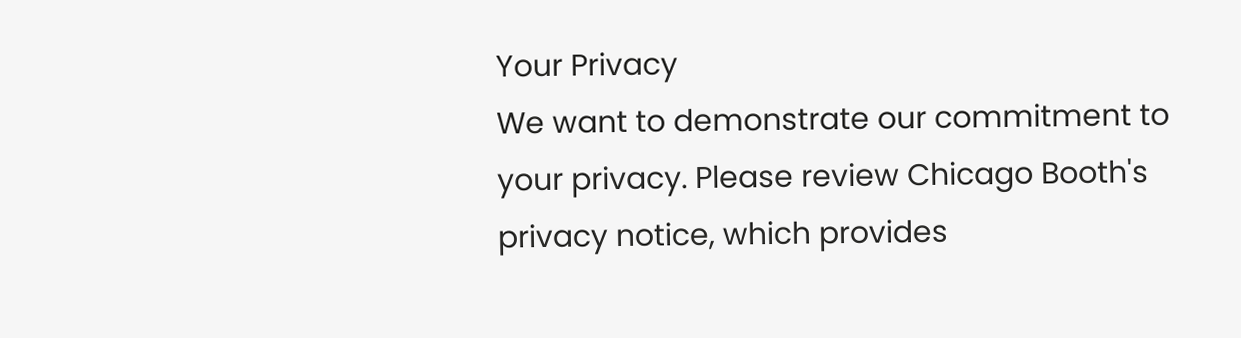Your Privacy
We want to demonstrate our commitment to your privacy. Please review Chicago Booth's privacy notice, which provides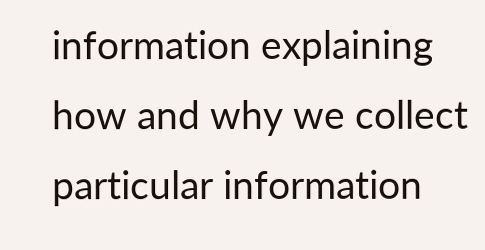information explaining how and why we collect particular information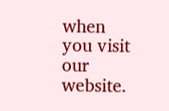when you visit our website.